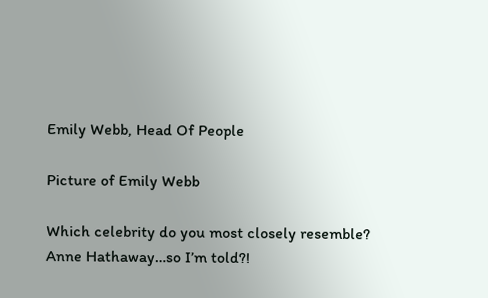Emily Webb, Head Of People

Picture of Emily Webb

Which celebrity do you most closely resemble? Anne Hathaway…so I’m told?!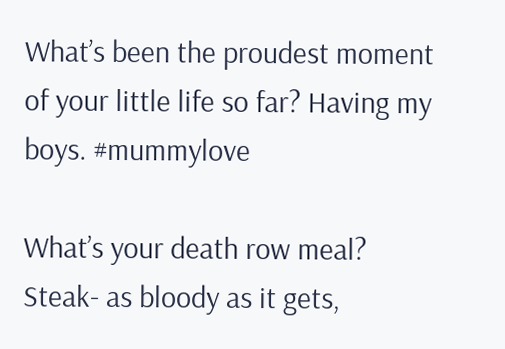What’s been the proudest moment of your little life so far? Having my boys. #mummylove

What’s your death row meal? Steak- as bloody as it gets,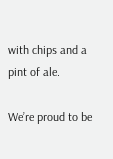with chips and a pint of ale.

We’re proud to be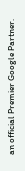an official Premier Google Partner.